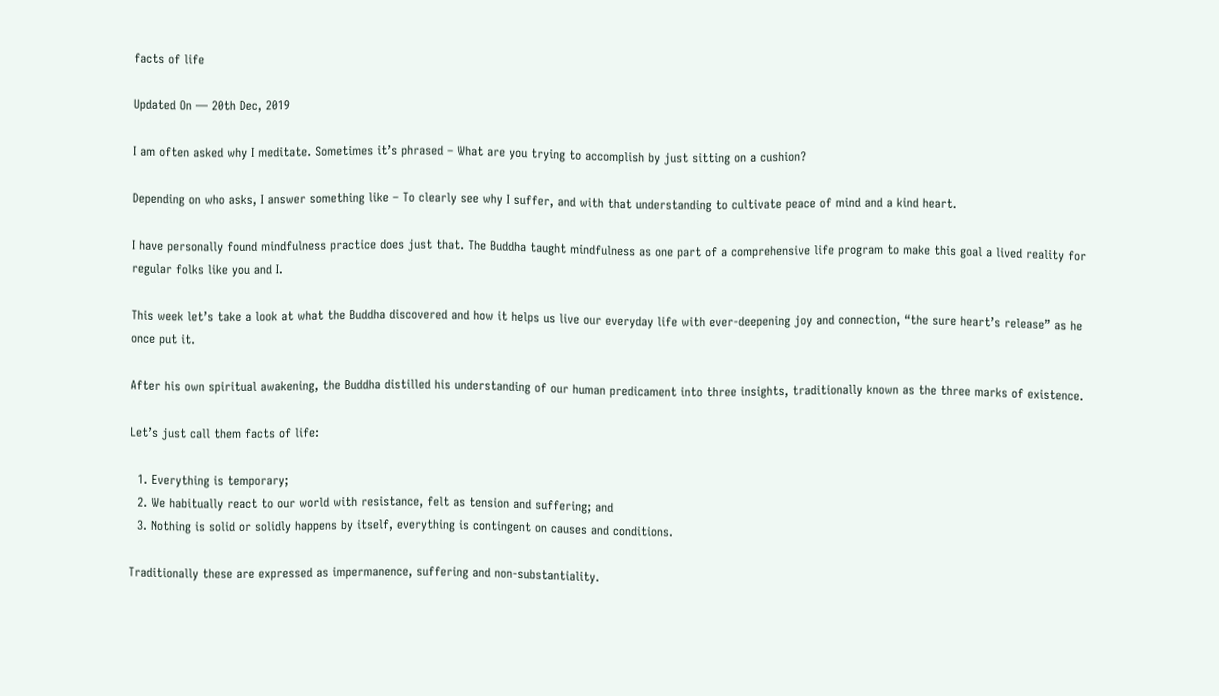facts of life

Updated On — 20th Dec, 2019

I am often asked why I meditate. Sometimes it’s phrased – What are you trying to accomplish by just sitting on a cushion?

Depending on who asks, I answer something like – To clearly see why I suffer, and with that understanding to cultivate peace of mind and a kind heart.

I have personally found mindfulness practice does just that. The Buddha taught mindfulness as one part of a comprehensive life program to make this goal a lived reality for regular folks like you and I.

This week let’s take a look at what the Buddha discovered and how it helps us live our everyday life with ever-deepening joy and connection, “the sure heart’s release” as he once put it.

After his own spiritual awakening, the Buddha distilled his understanding of our human predicament into three insights, traditionally known as the three marks of existence.

Let’s just call them facts of life:

  1. Everything is temporary;
  2. We habitually react to our world with resistance, felt as tension and suffering; and
  3. Nothing is solid or solidly happens by itself, everything is contingent on causes and conditions.

Traditionally these are expressed as impermanence, suffering and non-substantiality.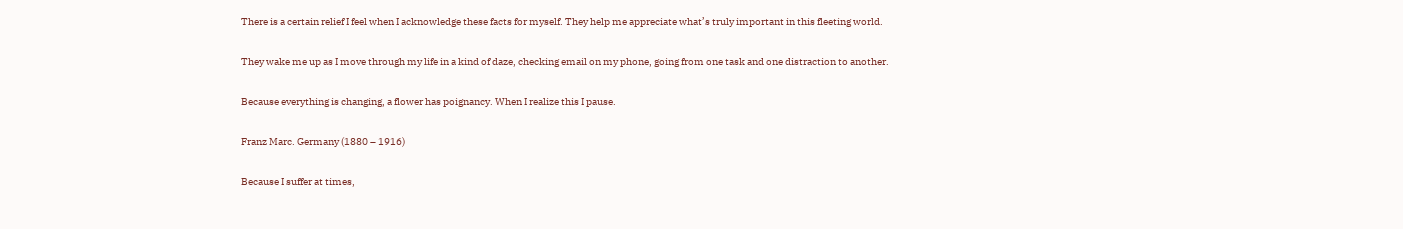There is a certain relief I feel when I acknowledge these facts for myself. They help me appreciate what’s truly important in this fleeting world.

They wake me up as I move through my life in a kind of daze, checking email on my phone, going from one task and one distraction to another.

Because everything is changing, a flower has poignancy. When I realize this I pause.

Franz Marc. Germany (1880 – 1916)

Because I suffer at times,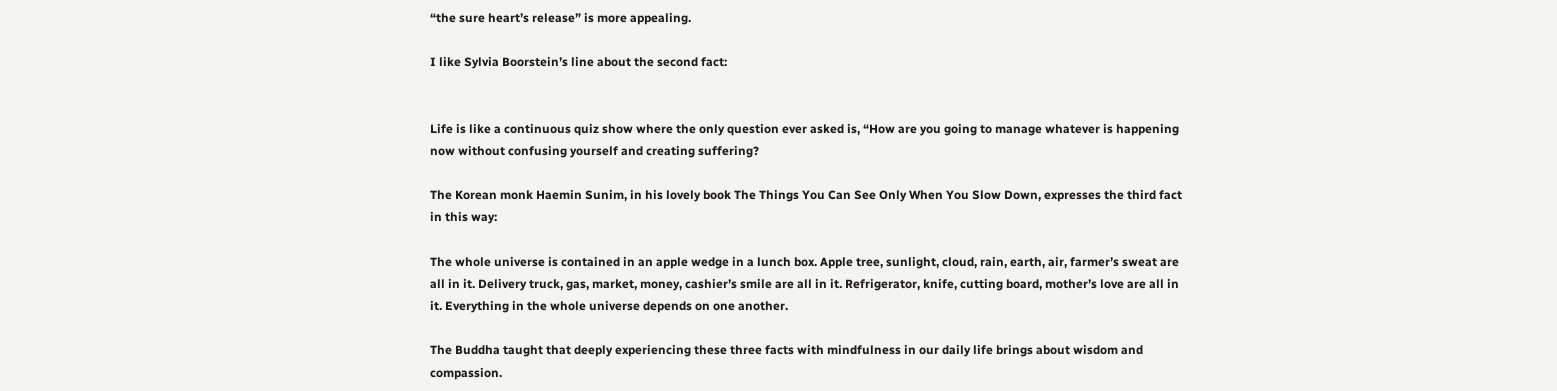“the sure heart’s release” is more appealing.

I like Sylvia Boorstein’s line about the second fact:


Life is like a continuous quiz show where the only question ever asked is, “How are you going to manage whatever is happening now without confusing yourself and creating suffering?

The Korean monk Haemin Sunim, in his lovely book The Things You Can See Only When You Slow Down, expresses the third fact in this way:

The whole universe is contained in an apple wedge in a lunch box. Apple tree, sunlight, cloud, rain, earth, air, farmer’s sweat are all in it. Delivery truck, gas, market, money, cashier’s smile are all in it. Refrigerator, knife, cutting board, mother’s love are all in it. Everything in the whole universe depends on one another.

The Buddha taught that deeply experiencing these three facts with mindfulness in our daily life brings about wisdom and compassion.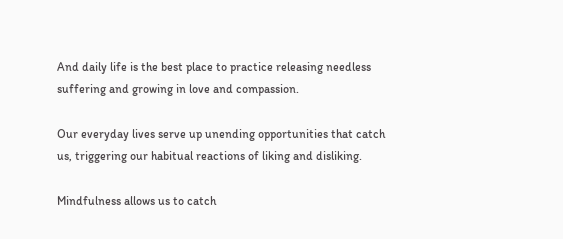And daily life is the best place to practice releasing needless suffering and growing in love and compassion.

Our everyday lives serve up unending opportunities that catch us, triggering our habitual reactions of liking and disliking.

Mindfulness allows us to catch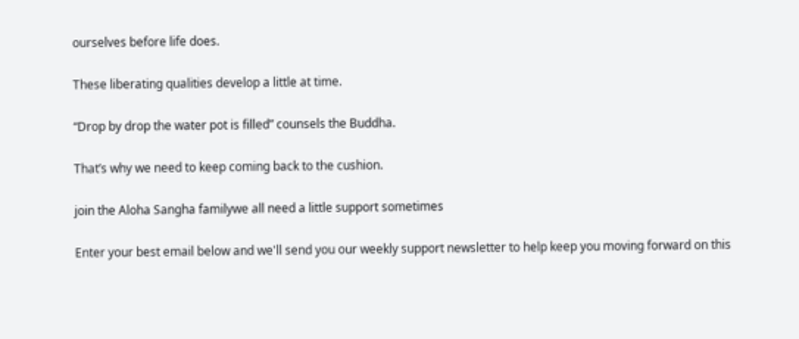ourselves before life does.

These liberating qualities develop a little at time.

“Drop by drop the water pot is filled” counsels the Buddha.

That’s why we need to keep coming back to the cushion.

join the Aloha Sangha familywe all need a little support sometimes

Enter your best email below and we'll send you our weekly support newsletter to help keep you moving forward on this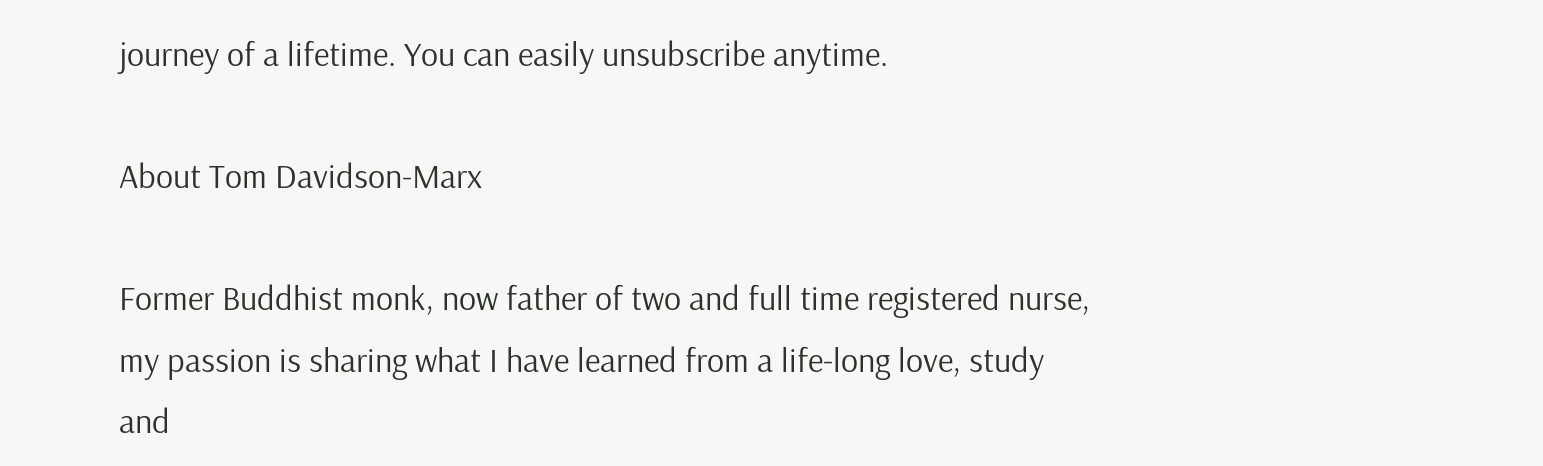journey of a lifetime. You can easily unsubscribe anytime.

About Tom Davidson-Marx

Former Buddhist monk, now father of two and full time registered nurse, my passion is sharing what I have learned from a life-long love, study and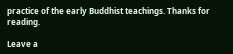practice of the early Buddhist teachings. Thanks for reading.

Leave a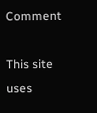Comment

This site uses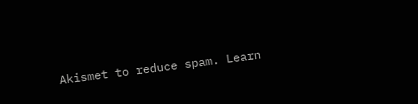Akismet to reduce spam. Learn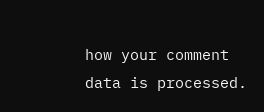how your comment data is processed.